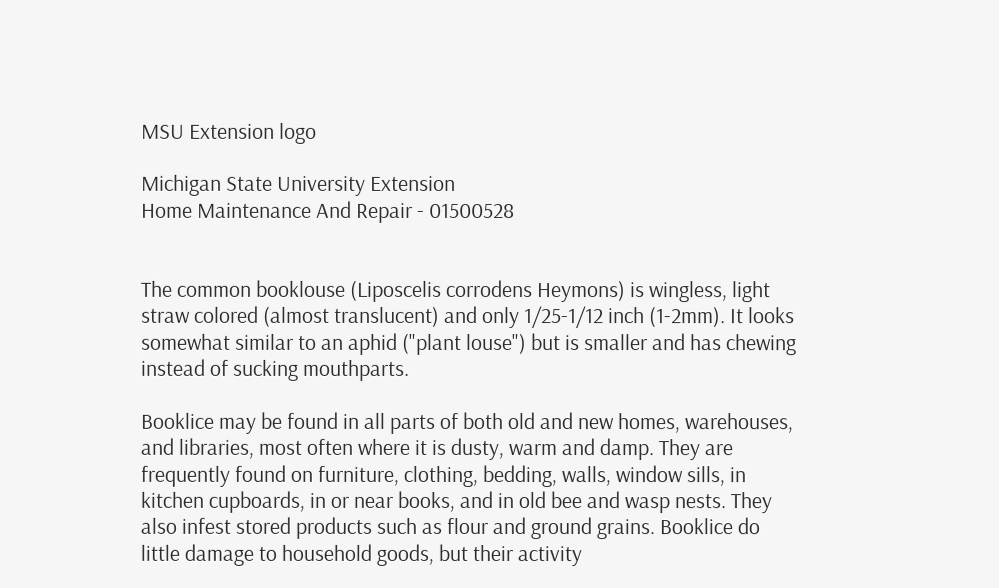MSU Extension logo

Michigan State University Extension
Home Maintenance And Repair - 01500528


The common booklouse (Liposcelis corrodens Heymons) is wingless, light straw colored (almost translucent) and only 1/25-1/12 inch (1-2mm). It looks somewhat similar to an aphid ("plant louse") but is smaller and has chewing instead of sucking mouthparts.

Booklice may be found in all parts of both old and new homes, warehouses, and libraries, most often where it is dusty, warm and damp. They are frequently found on furniture, clothing, bedding, walls, window sills, in kitchen cupboards, in or near books, and in old bee and wasp nests. They also infest stored products such as flour and ground grains. Booklice do little damage to household goods, but their activity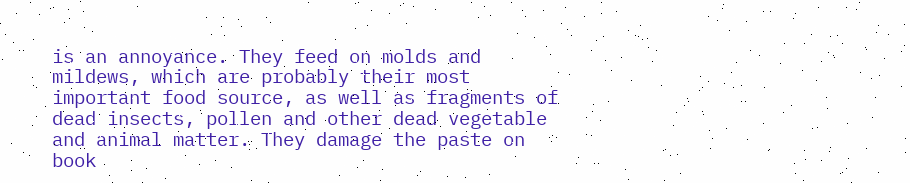is an annoyance. They feed on molds and mildews, which are probably their most important food source, as well as fragments of dead insects, pollen and other dead vegetable and animal matter. They damage the paste on book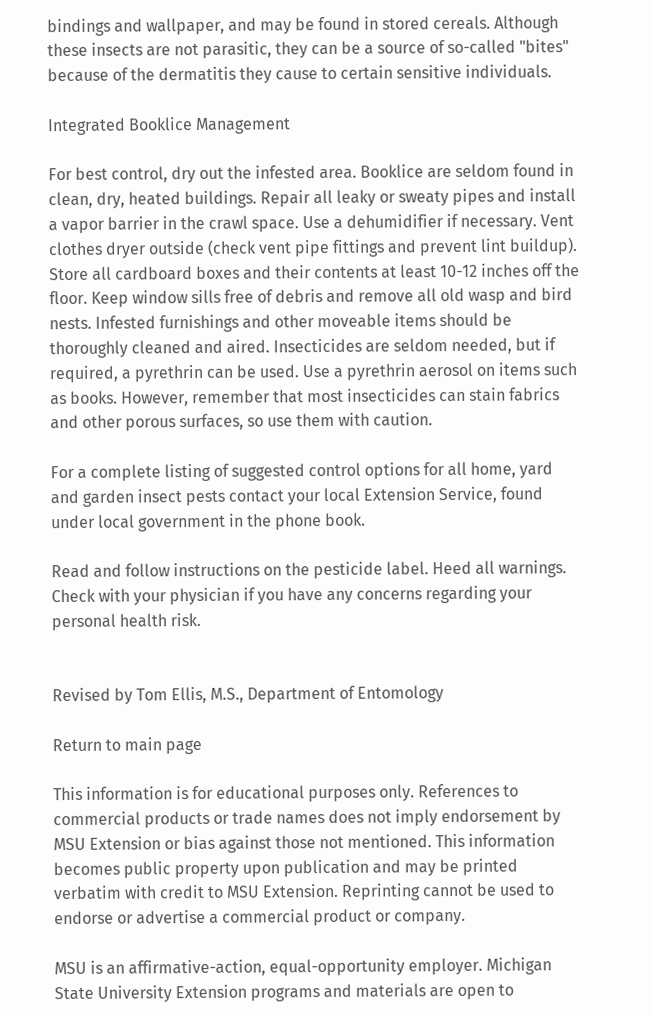bindings and wallpaper, and may be found in stored cereals. Although these insects are not parasitic, they can be a source of so-called "bites" because of the dermatitis they cause to certain sensitive individuals.

Integrated Booklice Management

For best control, dry out the infested area. Booklice are seldom found in clean, dry, heated buildings. Repair all leaky or sweaty pipes and install a vapor barrier in the crawl space. Use a dehumidifier if necessary. Vent clothes dryer outside (check vent pipe fittings and prevent lint buildup). Store all cardboard boxes and their contents at least 10-12 inches off the floor. Keep window sills free of debris and remove all old wasp and bird nests. Infested furnishings and other moveable items should be thoroughly cleaned and aired. Insecticides are seldom needed, but if required, a pyrethrin can be used. Use a pyrethrin aerosol on items such as books. However, remember that most insecticides can stain fabrics and other porous surfaces, so use them with caution.

For a complete listing of suggested control options for all home, yard and garden insect pests contact your local Extension Service, found under local government in the phone book.

Read and follow instructions on the pesticide label. Heed all warnings. Check with your physician if you have any concerns regarding your personal health risk.


Revised by Tom Ellis, M.S., Department of Entomology

Return to main page

This information is for educational purposes only. References to commercial products or trade names does not imply endorsement by MSU Extension or bias against those not mentioned. This information becomes public property upon publication and may be printed verbatim with credit to MSU Extension. Reprinting cannot be used to endorse or advertise a commercial product or company.

MSU is an affirmative-action, equal-opportunity employer. Michigan State University Extension programs and materials are open to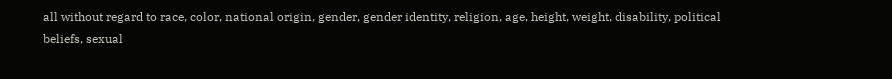all without regard to race, color, national origin, gender, gender identity, religion, age, height, weight, disability, political beliefs, sexual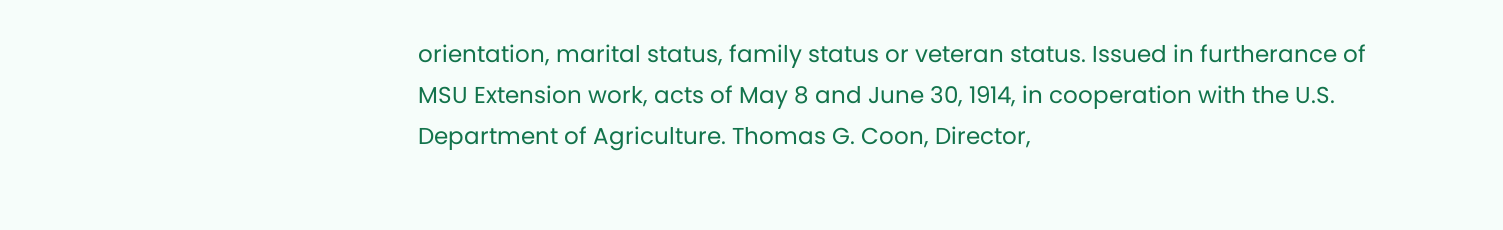orientation, marital status, family status or veteran status. Issued in furtherance of MSU Extension work, acts of May 8 and June 30, 1914, in cooperation with the U.S. Department of Agriculture. Thomas G. Coon, Director,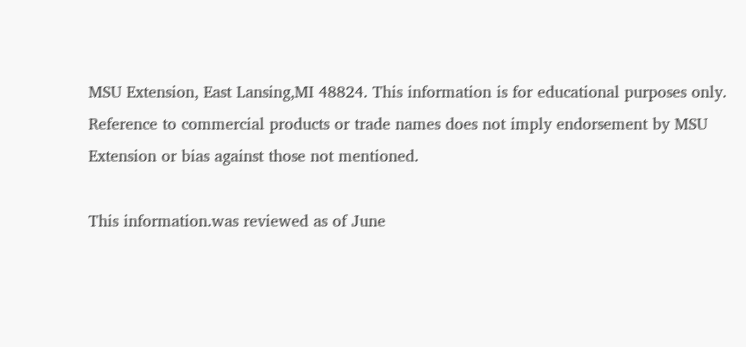MSU Extension, East Lansing,MI 48824. This information is for educational purposes only. Reference to commercial products or trade names does not imply endorsement by MSU Extension or bias against those not mentioned.

This information.was reviewed as of June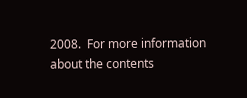2008.  For more information about the contents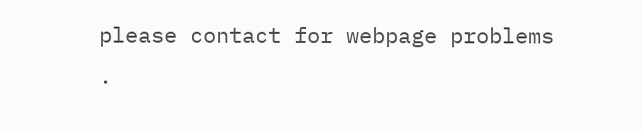please contact for webpage problems .